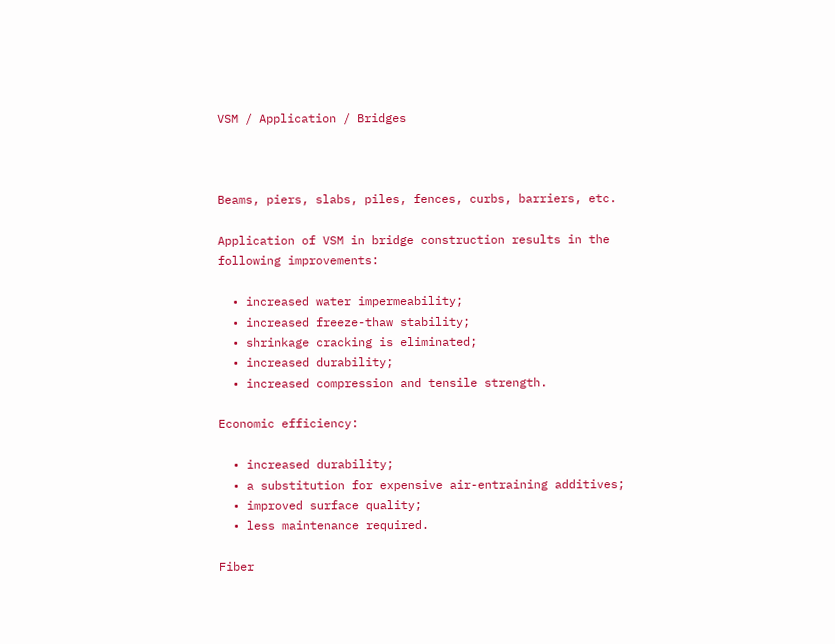VSM / Application / Bridges



Beams, piers, slabs, piles, fences, curbs, barriers, etc.

Application of VSM in bridge construction results in the following improvements:

  • increased water impermeability;
  • increased freeze-thaw stability;
  • shrinkage cracking is eliminated;
  • increased durability;
  • increased compression and tensile strength.

Economic efficiency:

  • increased durability;
  • a substitution for expensive air-entraining additives;
  • improved surface quality;
  • less maintenance required.

Fiber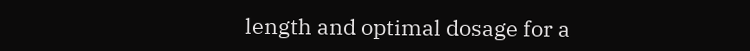length and optimal dosage for a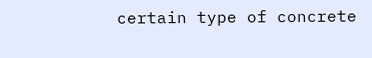certain type of concrete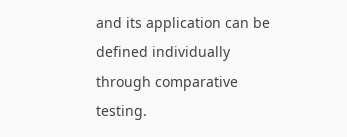and its application can be defined individually through comparative testing.